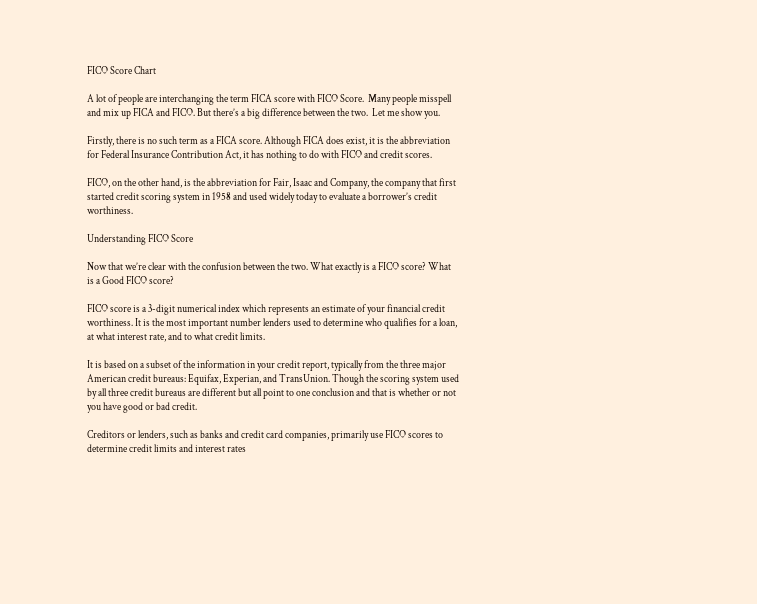FICO Score Chart

A lot of people are interchanging the term FICA score with FICO Score.  Many people misspell and mix up FICA and FICO. But there’s a big difference between the two.  Let me show you.

Firstly, there is no such term as a FICA score. Although FICA does exist, it is the abbreviation for Federal Insurance Contribution Act, it has nothing to do with FICO and credit scores.

FICO, on the other hand, is the abbreviation for Fair, Isaac and Company, the company that first started credit scoring system in 1958 and used widely today to evaluate a borrower’s credit worthiness.

Understanding FICO Score

Now that we’re clear with the confusion between the two. What exactly is a FICO score? What is a Good FICO score?

FICO score is a 3-digit numerical index which represents an estimate of your financial credit worthiness. It is the most important number lenders used to determine who qualifies for a loan, at what interest rate, and to what credit limits.

It is based on a subset of the information in your credit report, typically from the three major American credit bureaus: Equifax, Experian, and TransUnion. Though the scoring system used by all three credit bureaus are different but all point to one conclusion and that is whether or not you have good or bad credit.

Creditors or lenders, such as banks and credit card companies, primarily use FICO scores to determine credit limits and interest rates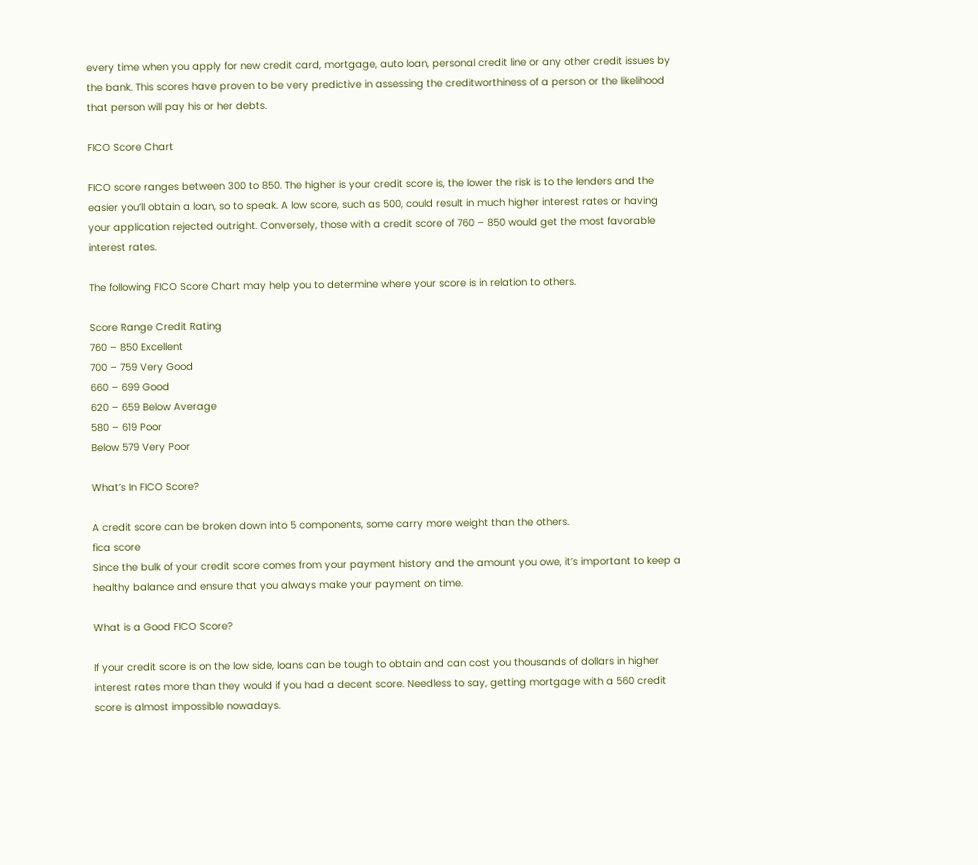every time when you apply for new credit card, mortgage, auto loan, personal credit line or any other credit issues by the bank. This scores have proven to be very predictive in assessing the creditworthiness of a person or the likelihood that person will pay his or her debts.

FICO Score Chart

FICO score ranges between 300 to 850. The higher is your credit score is, the lower the risk is to the lenders and the easier you’ll obtain a loan, so to speak. A low score, such as 500, could result in much higher interest rates or having your application rejected outright. Conversely, those with a credit score of 760 – 850 would get the most favorable interest rates.

The following FICO Score Chart may help you to determine where your score is in relation to others.

Score Range Credit Rating
760 – 850 Excellent
700 – 759 Very Good
660 – 699 Good
620 – 659 Below Average
580 – 619 Poor
Below 579 Very Poor

What’s In FICO Score?

A credit score can be broken down into 5 components, some carry more weight than the others.
fica score
Since the bulk of your credit score comes from your payment history and the amount you owe, it’s important to keep a healthy balance and ensure that you always make your payment on time.

What is a Good FICO Score?

If your credit score is on the low side, loans can be tough to obtain and can cost you thousands of dollars in higher interest rates more than they would if you had a decent score. Needless to say, getting mortgage with a 560 credit score is almost impossible nowadays.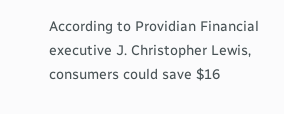According to Providian Financial executive J. Christopher Lewis, consumers could save $16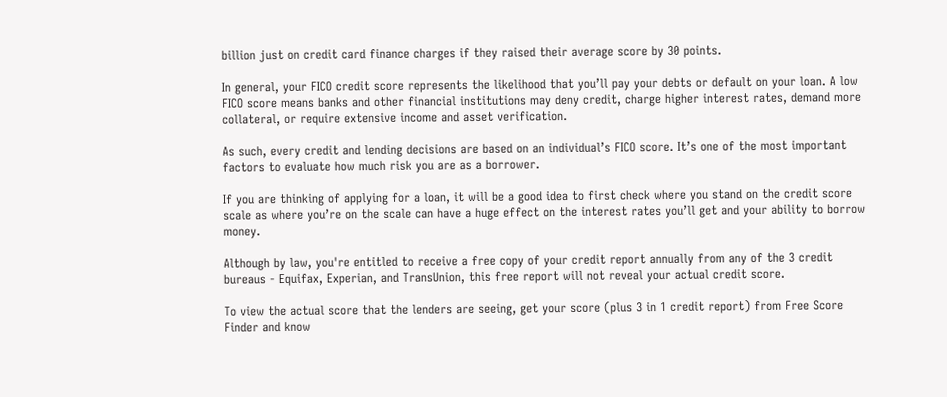billion just on credit card finance charges if they raised their average score by 30 points.

In general, your FICO credit score represents the likelihood that you’ll pay your debts or default on your loan. A low FICO score means banks and other financial institutions may deny credit, charge higher interest rates, demand more collateral, or require extensive income and asset verification.

As such, every credit and lending decisions are based on an individual’s FICO score. It’s one of the most important factors to evaluate how much risk you are as a borrower.

If you are thinking of applying for a loan, it will be a good idea to first check where you stand on the credit score scale as where you’re on the scale can have a huge effect on the interest rates you’ll get and your ability to borrow money.

Although by law, you're entitled to receive a free copy of your credit report annually from any of the 3 credit bureaus - Equifax, Experian, and TransUnion, this free report will not reveal your actual credit score.

To view the actual score that the lenders are seeing, get your score (plus 3 in 1 credit report) from Free Score Finder and know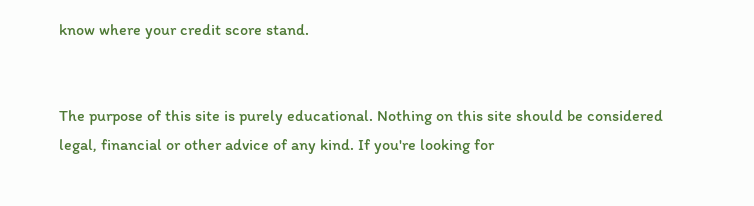know where your credit score stand.


The purpose of this site is purely educational. Nothing on this site should be considered legal, financial or other advice of any kind. If you're looking for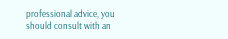professional advice, you should consult with an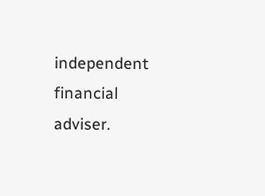independent financial adviser.